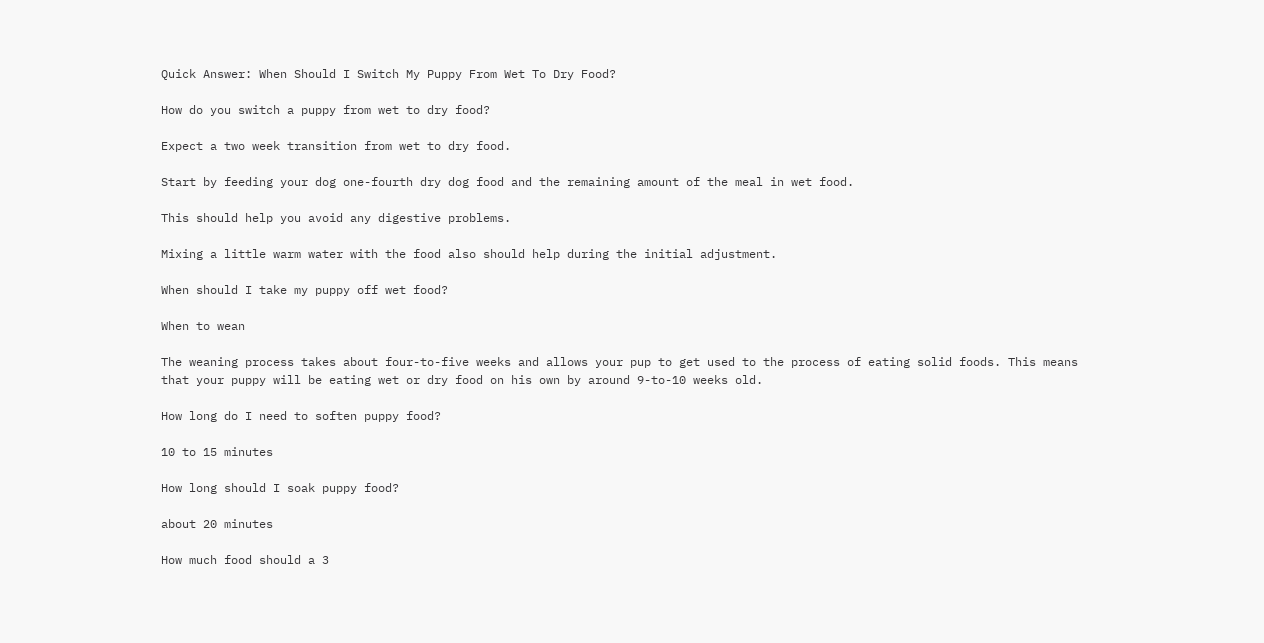Quick Answer: When Should I Switch My Puppy From Wet To Dry Food?

How do you switch a puppy from wet to dry food?

Expect a two week transition from wet to dry food.

Start by feeding your dog one-fourth dry dog food and the remaining amount of the meal in wet food.

This should help you avoid any digestive problems.

Mixing a little warm water with the food also should help during the initial adjustment.

When should I take my puppy off wet food?

When to wean

The weaning process takes about four-to-five weeks and allows your pup to get used to the process of eating solid foods. This means that your puppy will be eating wet or dry food on his own by around 9-to-10 weeks old.

How long do I need to soften puppy food?

10 to 15 minutes

How long should I soak puppy food?

about 20 minutes

How much food should a 3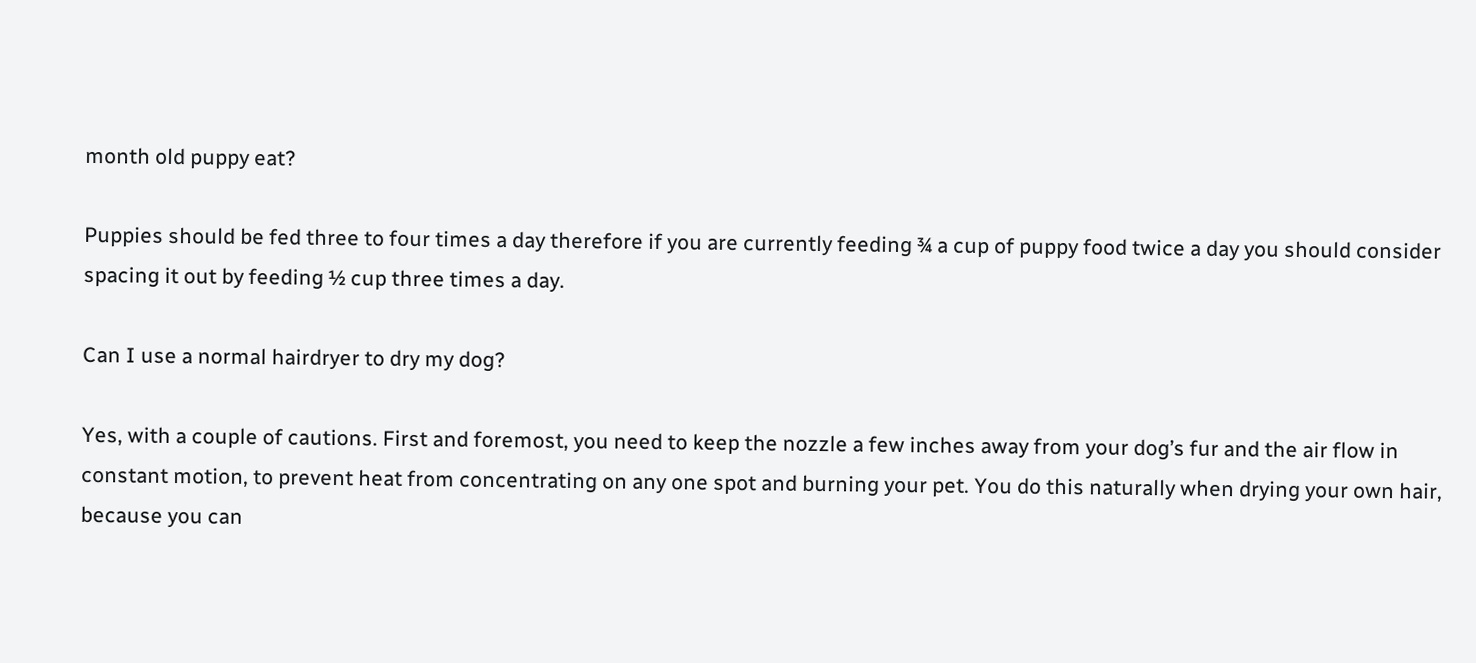month old puppy eat?

Puppies should be fed three to four times a day therefore if you are currently feeding ¾ a cup of puppy food twice a day you should consider spacing it out by feeding ½ cup three times a day.

Can I use a normal hairdryer to dry my dog?

Yes, with a couple of cautions. First and foremost, you need to keep the nozzle a few inches away from your dog’s fur and the air flow in constant motion, to prevent heat from concentrating on any one spot and burning your pet. You do this naturally when drying your own hair, because you can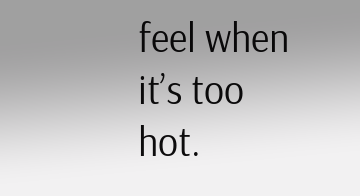feel when it’s too hot.